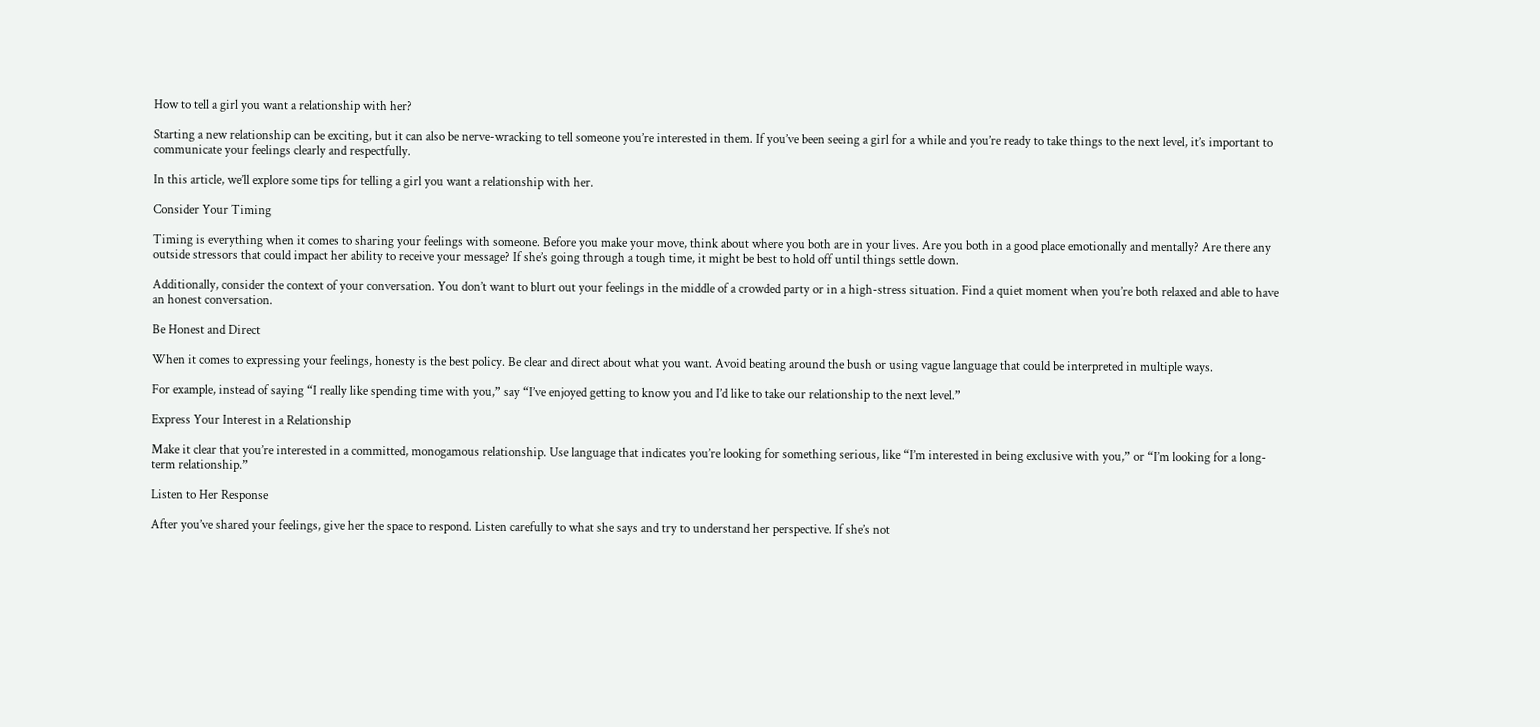How to tell a girl you want a relationship with her?

Starting a new relationship can be exciting, but it can also be nerve-wracking to tell someone you’re interested in them. If you’ve been seeing a girl for a while and you’re ready to take things to the next level, it’s important to communicate your feelings clearly and respectfully.

In this article, we’ll explore some tips for telling a girl you want a relationship with her.

Consider Your Timing

Timing is everything when it comes to sharing your feelings with someone. Before you make your move, think about where you both are in your lives. Are you both in a good place emotionally and mentally? Are there any outside stressors that could impact her ability to receive your message? If she’s going through a tough time, it might be best to hold off until things settle down.

Additionally, consider the context of your conversation. You don’t want to blurt out your feelings in the middle of a crowded party or in a high-stress situation. Find a quiet moment when you’re both relaxed and able to have an honest conversation.

Be Honest and Direct

When it comes to expressing your feelings, honesty is the best policy. Be clear and direct about what you want. Avoid beating around the bush or using vague language that could be interpreted in multiple ways.

For example, instead of saying “I really like spending time with you,” say “I’ve enjoyed getting to know you and I’d like to take our relationship to the next level.”

Express Your Interest in a Relationship

Make it clear that you’re interested in a committed, monogamous relationship. Use language that indicates you’re looking for something serious, like “I’m interested in being exclusive with you,” or “I’m looking for a long-term relationship.”

Listen to Her Response

After you’ve shared your feelings, give her the space to respond. Listen carefully to what she says and try to understand her perspective. If she’s not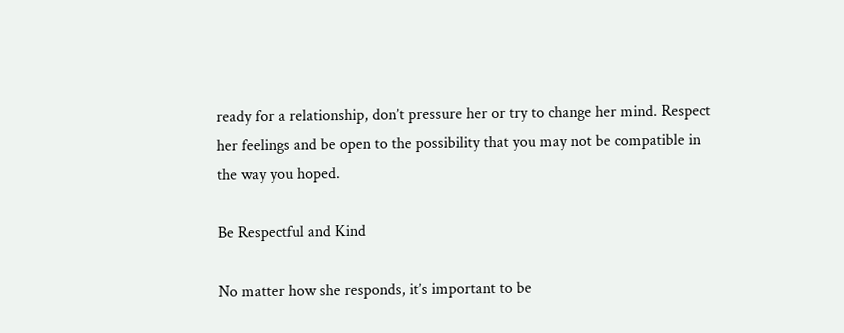ready for a relationship, don’t pressure her or try to change her mind. Respect her feelings and be open to the possibility that you may not be compatible in the way you hoped.

Be Respectful and Kind

No matter how she responds, it’s important to be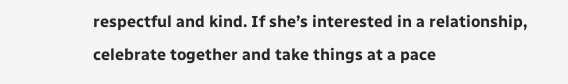respectful and kind. If she’s interested in a relationship, celebrate together and take things at a pace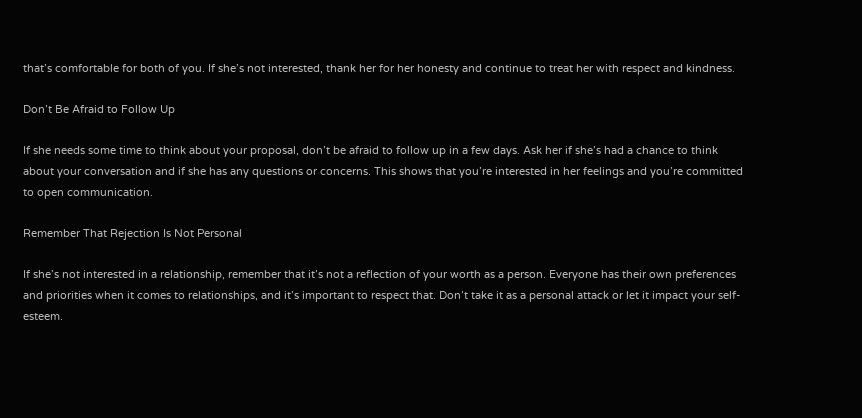that’s comfortable for both of you. If she’s not interested, thank her for her honesty and continue to treat her with respect and kindness.

Don’t Be Afraid to Follow Up

If she needs some time to think about your proposal, don’t be afraid to follow up in a few days. Ask her if she’s had a chance to think about your conversation and if she has any questions or concerns. This shows that you’re interested in her feelings and you’re committed to open communication.

Remember That Rejection Is Not Personal

If she’s not interested in a relationship, remember that it’s not a reflection of your worth as a person. Everyone has their own preferences and priorities when it comes to relationships, and it’s important to respect that. Don’t take it as a personal attack or let it impact your self-esteem.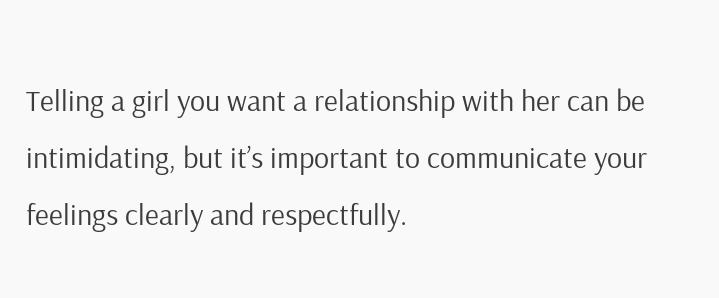Telling a girl you want a relationship with her can be intimidating, but it’s important to communicate your feelings clearly and respectfully.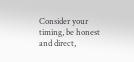Consider your timing, be honest and direct,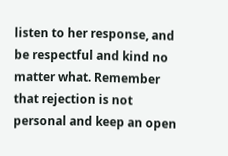listen to her response, and be respectful and kind no matter what. Remember that rejection is not personal and keep an open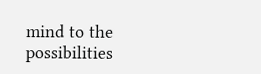mind to the possibilities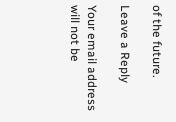of the future.

Leave a Reply

Your email address will not be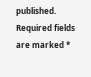published. Required fields are marked *